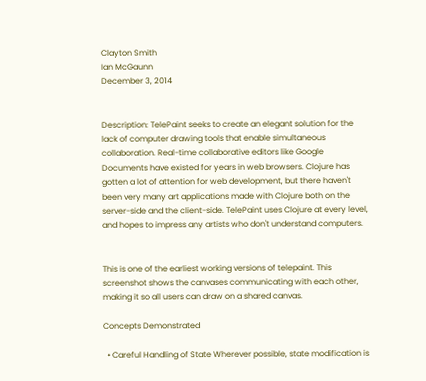Clayton Smith
Ian McGaunn
December 3, 2014


Description: TelePaint seeks to create an elegant solution for the lack of computer drawing tools that enable simultaneous collaboration. Real-time collaborative editors like Google Documents have existed for years in web browsers. Clojure has gotten a lot of attention for web development, but there haven't been very many art applications made with Clojure both on the server-side and the client-side. TelePaint uses Clojure at every level, and hopes to impress any artists who don't understand computers.


This is one of the earliest working versions of telepaint. This screenshot shows the canvases communicating with each other, making it so all users can draw on a shared canvas.

Concepts Demonstrated

  • Careful Handling of State Wherever possible, state modification is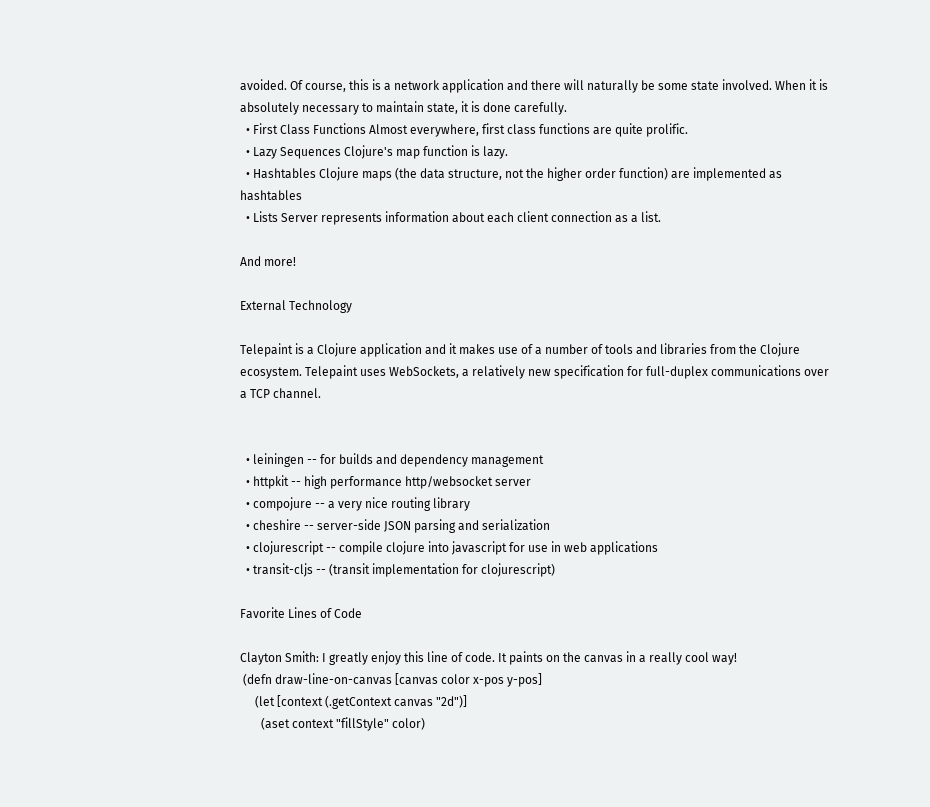avoided. Of course, this is a network application and there will naturally be some state involved. When it is absolutely necessary to maintain state, it is done carefully.
  • First Class Functions Almost everywhere, first class functions are quite prolific.
  • Lazy Sequences Clojure's map function is lazy.
  • Hashtables Clojure maps (the data structure, not the higher order function) are implemented as hashtables
  • Lists Server represents information about each client connection as a list.

And more!

External Technology

Telepaint is a Clojure application and it makes use of a number of tools and libraries from the Clojure ecosystem. Telepaint uses WebSockets, a relatively new specification for full-duplex communications over a TCP channel.


  • leiningen -- for builds and dependency management
  • httpkit -- high performance http/websocket server
  • compojure -- a very nice routing library
  • cheshire -- server-side JSON parsing and serialization
  • clojurescript -- compile clojure into javascript for use in web applications
  • transit-cljs -- (transit implementation for clojurescript)

Favorite Lines of Code

Clayton Smith: I greatly enjoy this line of code. It paints on the canvas in a really cool way!
 (defn draw-line-on-canvas [canvas color x-pos y-pos]
     (let [context (.getContext canvas "2d")]
       (aset context "fillStyle" color)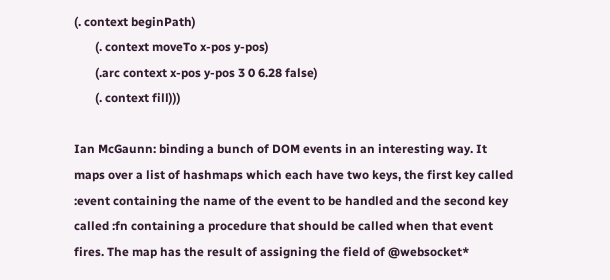(. context beginPath)
       (. context moveTo x-pos y-pos)
       (.arc context x-pos y-pos 3 0 6.28 false)
       (. context fill)))

Ian McGaunn: binding a bunch of DOM events in an interesting way. It maps over a list of hashmaps which each have two keys, the first key called :event containing the name of the event to be handled and the second key called :fn containing a procedure that should be called when that event fires. The map has the result of assigning the field of @websocket*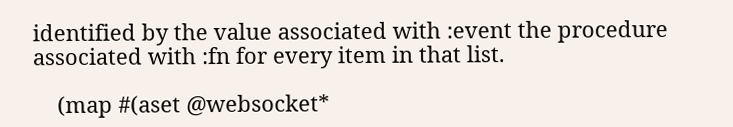identified by the value associated with :event the procedure associated with :fn for every item in that list.

    (map #(aset @websocket*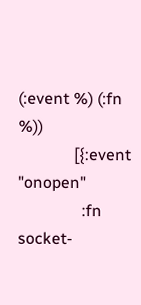(:event %) (:fn %))
              [{:event "onopen"
                :fn socket-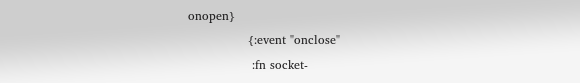onopen}
               {:event "onclose"
                :fn socket-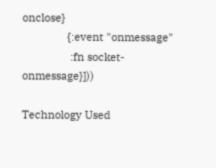onclose}
               {:event "onmessage"
                :fn socket-onmessage}]))

Technology Used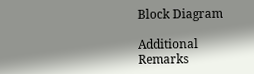Block Diagram

Additional Remarks